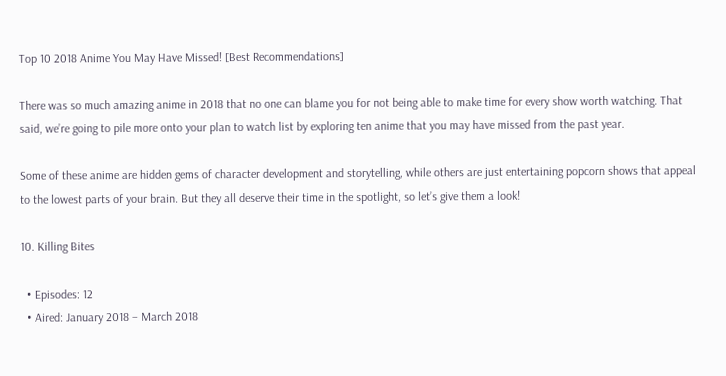Top 10 2018 Anime You May Have Missed! [Best Recommendations]

There was so much amazing anime in 2018 that no one can blame you for not being able to make time for every show worth watching. That said, we’re going to pile more onto your plan to watch list by exploring ten anime that you may have missed from the past year.

Some of these anime are hidden gems of character development and storytelling, while others are just entertaining popcorn shows that appeal to the lowest parts of your brain. But they all deserve their time in the spotlight, so let’s give them a look!

10. Killing Bites

  • Episodes: 12
  • Aired: January 2018 – March 2018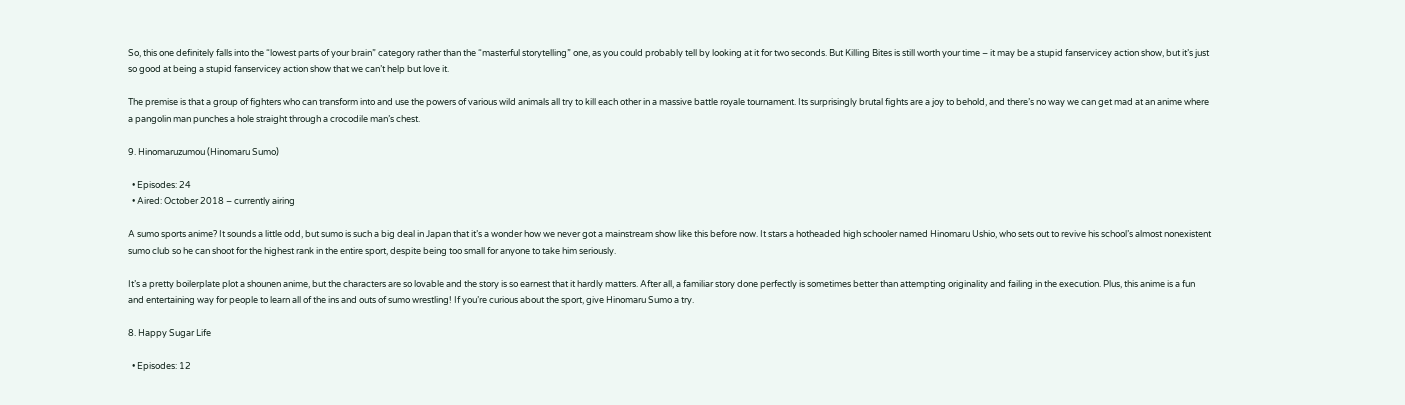So, this one definitely falls into the “lowest parts of your brain” category rather than the “masterful storytelling” one, as you could probably tell by looking at it for two seconds. But Killing Bites is still worth your time – it may be a stupid fanservicey action show, but it’s just so good at being a stupid fanservicey action show that we can’t help but love it.

The premise is that a group of fighters who can transform into and use the powers of various wild animals all try to kill each other in a massive battle royale tournament. Its surprisingly brutal fights are a joy to behold, and there’s no way we can get mad at an anime where a pangolin man punches a hole straight through a crocodile man’s chest.

9. Hinomaruzumou (Hinomaru Sumo)

  • Episodes: 24
  • Aired: October 2018 – currently airing

A sumo sports anime? It sounds a little odd, but sumo is such a big deal in Japan that it’s a wonder how we never got a mainstream show like this before now. It stars a hotheaded high schooler named Hinomaru Ushio, who sets out to revive his school’s almost nonexistent sumo club so he can shoot for the highest rank in the entire sport, despite being too small for anyone to take him seriously.

It’s a pretty boilerplate plot a shounen anime, but the characters are so lovable and the story is so earnest that it hardly matters. After all, a familiar story done perfectly is sometimes better than attempting originality and failing in the execution. Plus, this anime is a fun and entertaining way for people to learn all of the ins and outs of sumo wrestling! If you’re curious about the sport, give Hinomaru Sumo a try.

8. Happy Sugar Life

  • Episodes: 12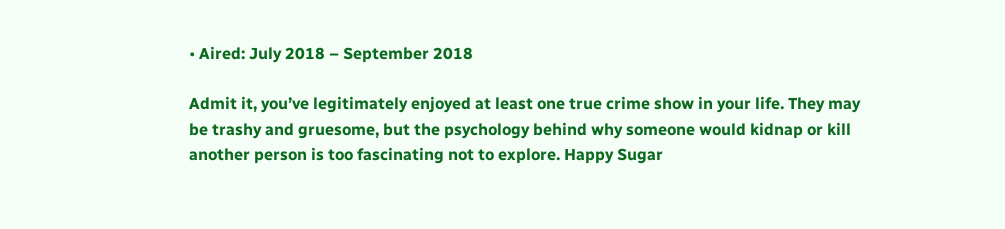• Aired: July 2018 – September 2018

Admit it, you’ve legitimately enjoyed at least one true crime show in your life. They may be trashy and gruesome, but the psychology behind why someone would kidnap or kill another person is too fascinating not to explore. Happy Sugar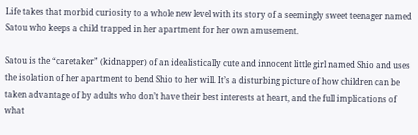Life takes that morbid curiosity to a whole new level with its story of a seemingly sweet teenager named Satou who keeps a child trapped in her apartment for her own amusement.

Satou is the “caretaker” (kidnapper) of an idealistically cute and innocent little girl named Shio and uses the isolation of her apartment to bend Shio to her will. It’s a disturbing picture of how children can be taken advantage of by adults who don’t have their best interests at heart, and the full implications of what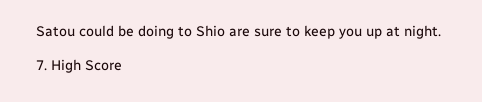Satou could be doing to Shio are sure to keep you up at night.

7. High Score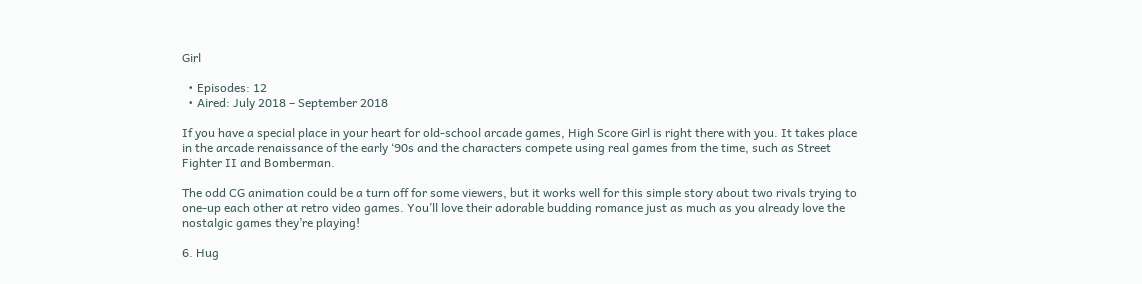Girl

  • Episodes: 12
  • Aired: July 2018 – September 2018

If you have a special place in your heart for old-school arcade games, High Score Girl is right there with you. It takes place in the arcade renaissance of the early ‘90s and the characters compete using real games from the time, such as Street Fighter II and Bomberman.

The odd CG animation could be a turn off for some viewers, but it works well for this simple story about two rivals trying to one-up each other at retro video games. You’ll love their adorable budding romance just as much as you already love the nostalgic games they’re playing!

6. Hug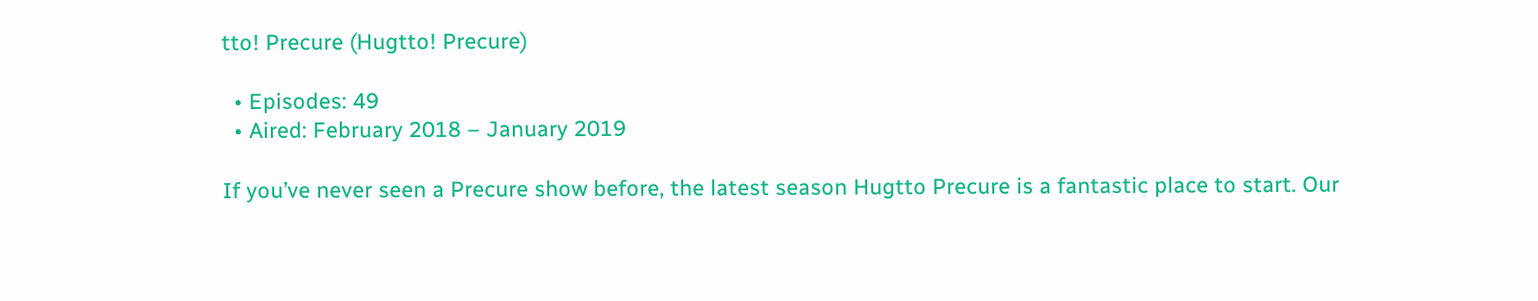tto! Precure (Hugtto! Precure)

  • Episodes: 49
  • Aired: February 2018 – January 2019

If you’ve never seen a Precure show before, the latest season Hugtto Precure is a fantastic place to start. Our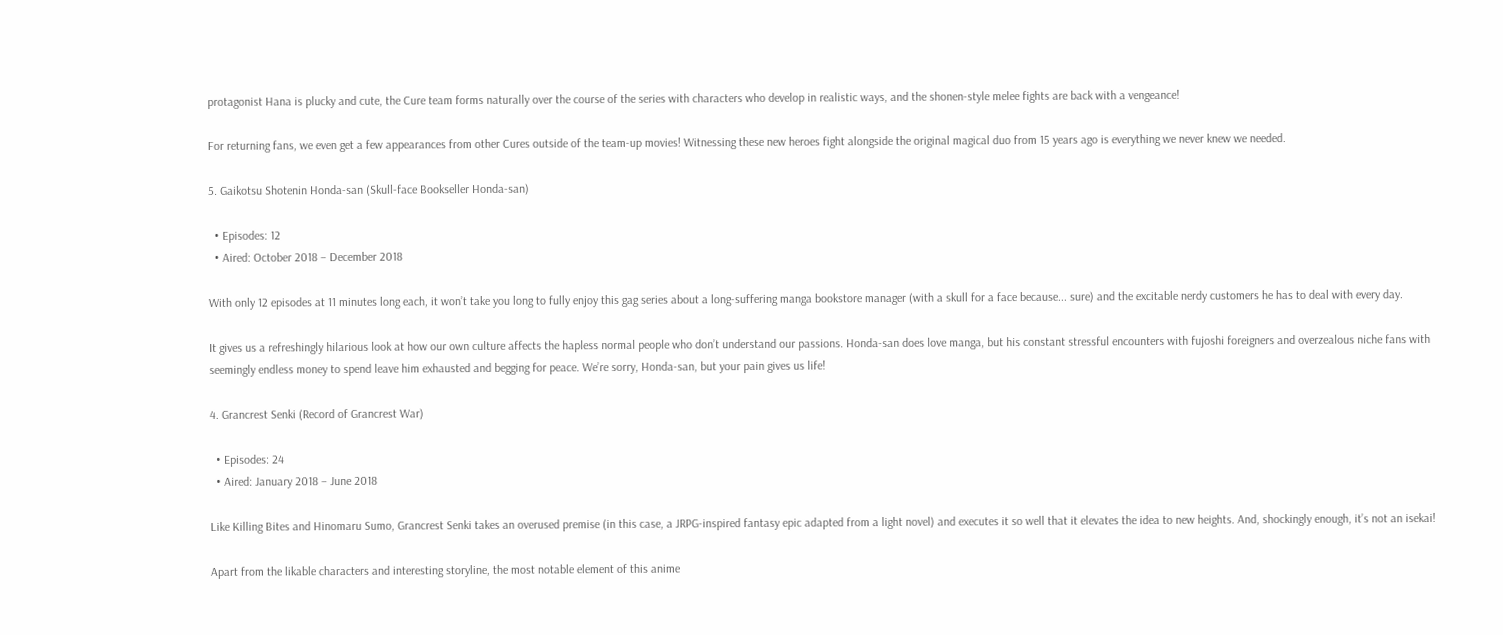protagonist Hana is plucky and cute, the Cure team forms naturally over the course of the series with characters who develop in realistic ways, and the shonen-style melee fights are back with a vengeance!

For returning fans, we even get a few appearances from other Cures outside of the team-up movies! Witnessing these new heroes fight alongside the original magical duo from 15 years ago is everything we never knew we needed.

5. Gaikotsu Shotenin Honda-san (Skull-face Bookseller Honda-san)

  • Episodes: 12
  • Aired: October 2018 – December 2018

With only 12 episodes at 11 minutes long each, it won’t take you long to fully enjoy this gag series about a long-suffering manga bookstore manager (with a skull for a face because... sure) and the excitable nerdy customers he has to deal with every day.

It gives us a refreshingly hilarious look at how our own culture affects the hapless normal people who don’t understand our passions. Honda-san does love manga, but his constant stressful encounters with fujoshi foreigners and overzealous niche fans with seemingly endless money to spend leave him exhausted and begging for peace. We’re sorry, Honda-san, but your pain gives us life!

4. Grancrest Senki (Record of Grancrest War)

  • Episodes: 24
  • Aired: January 2018 – June 2018

Like Killing Bites and Hinomaru Sumo, Grancrest Senki takes an overused premise (in this case, a JRPG-inspired fantasy epic adapted from a light novel) and executes it so well that it elevates the idea to new heights. And, shockingly enough, it’s not an isekai!

Apart from the likable characters and interesting storyline, the most notable element of this anime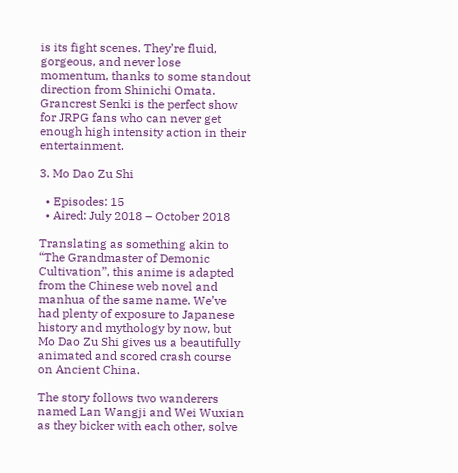is its fight scenes. They’re fluid, gorgeous, and never lose momentum, thanks to some standout direction from Shinichi Omata. Grancrest Senki is the perfect show for JRPG fans who can never get enough high intensity action in their entertainment.

3. Mo Dao Zu Shi

  • Episodes: 15
  • Aired: July 2018 – October 2018

Translating as something akin to “The Grandmaster of Demonic Cultivation”, this anime is adapted from the Chinese web novel and manhua of the same name. We’ve had plenty of exposure to Japanese history and mythology by now, but Mo Dao Zu Shi gives us a beautifully animated and scored crash course on Ancient China.

The story follows two wanderers named Lan Wangji and Wei Wuxian as they bicker with each other, solve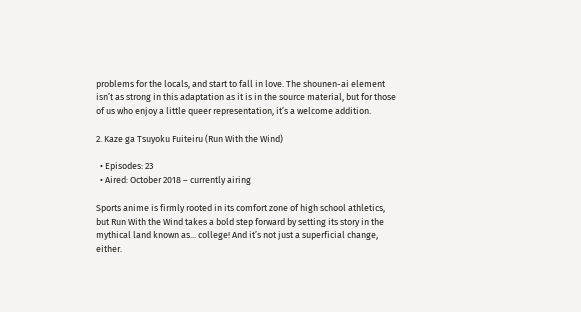problems for the locals, and start to fall in love. The shounen-ai element isn’t as strong in this adaptation as it is in the source material, but for those of us who enjoy a little queer representation, it’s a welcome addition.

2. Kaze ga Tsuyoku Fuiteiru (Run With the Wind)

  • Episodes: 23
  • Aired: October 2018 – currently airing

Sports anime is firmly rooted in its comfort zone of high school athletics, but Run With the Wind takes a bold step forward by setting its story in the mythical land known as... college! And it’s not just a superficial change, either.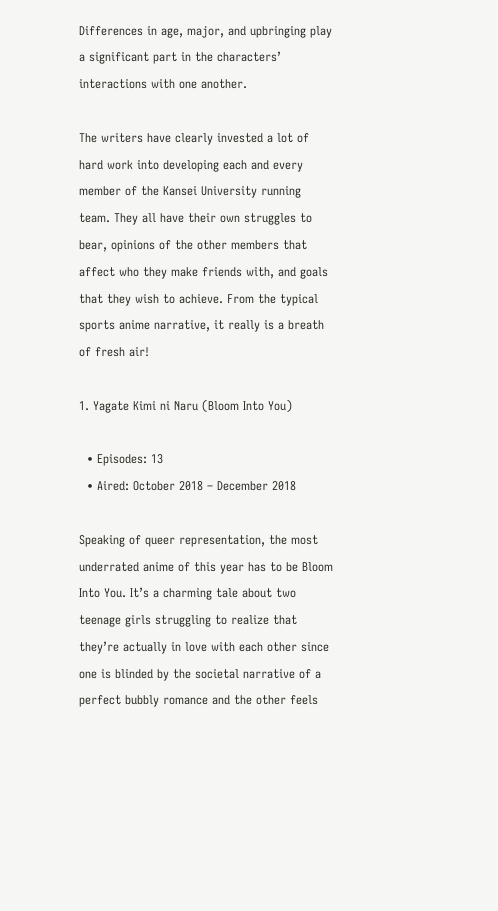Differences in age, major, and upbringing play a significant part in the characters’ interactions with one another.

The writers have clearly invested a lot of hard work into developing each and every member of the Kansei University running team. They all have their own struggles to bear, opinions of the other members that affect who they make friends with, and goals that they wish to achieve. From the typical sports anime narrative, it really is a breath of fresh air!

1. Yagate Kimi ni Naru (Bloom Into You)

  • Episodes: 13
  • Aired: October 2018 – December 2018

Speaking of queer representation, the most underrated anime of this year has to be Bloom Into You. It’s a charming tale about two teenage girls struggling to realize that they’re actually in love with each other since one is blinded by the societal narrative of a perfect bubbly romance and the other feels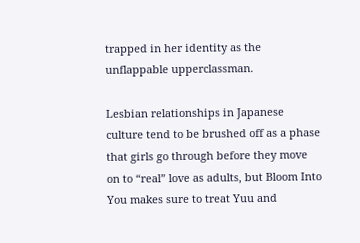trapped in her identity as the unflappable upperclassman.

Lesbian relationships in Japanese culture tend to be brushed off as a phase that girls go through before they move on to “real” love as adults, but Bloom Into You makes sure to treat Yuu and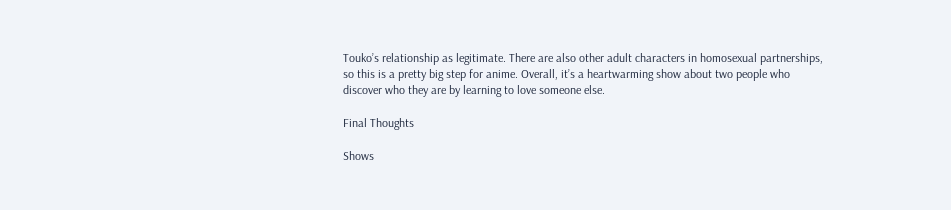Touko’s relationship as legitimate. There are also other adult characters in homosexual partnerships, so this is a pretty big step for anime. Overall, it’s a heartwarming show about two people who discover who they are by learning to love someone else.

Final Thoughts

Shows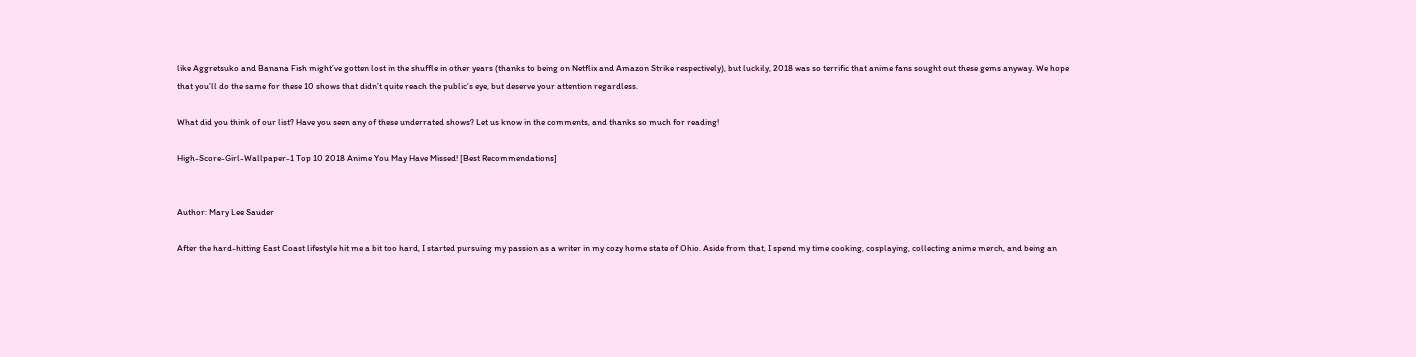like Aggretsuko and Banana Fish might’ve gotten lost in the shuffle in other years (thanks to being on Netflix and Amazon Strike respectively), but luckily, 2018 was so terrific that anime fans sought out these gems anyway. We hope that you’ll do the same for these 10 shows that didn’t quite reach the public’s eye, but deserve your attention regardless.

What did you think of our list? Have you seen any of these underrated shows? Let us know in the comments, and thanks so much for reading!

High-Score-Girl-Wallpaper-1 Top 10 2018 Anime You May Have Missed! [Best Recommendations]


Author: Mary Lee Sauder

After the hard-hitting East Coast lifestyle hit me a bit too hard, I started pursuing my passion as a writer in my cozy home state of Ohio. Aside from that, I spend my time cooking, cosplaying, collecting anime merch, and being an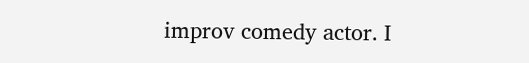improv comedy actor. I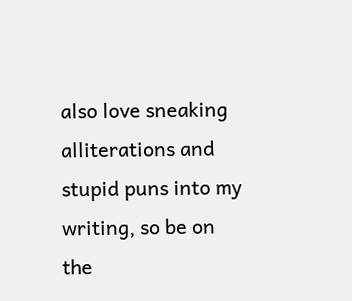also love sneaking alliterations and stupid puns into my writing, so be on the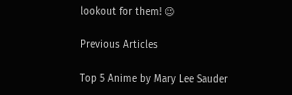lookout for them! 😉

Previous Articles

Top 5 Anime by Mary Lee Sauder